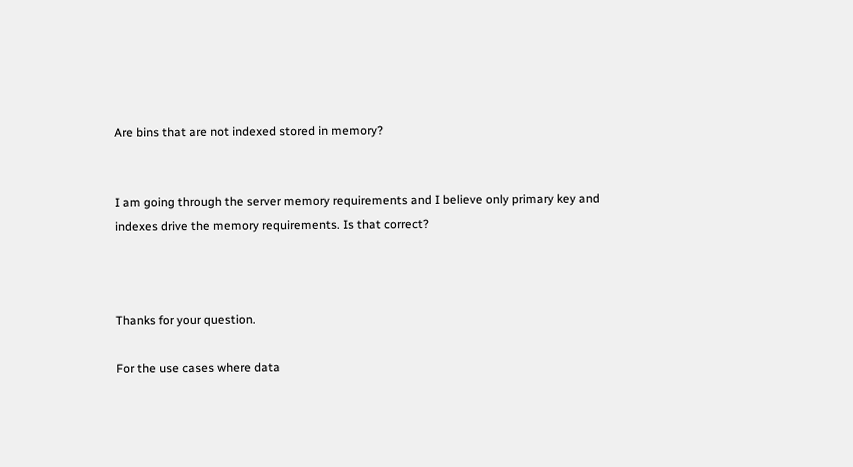Are bins that are not indexed stored in memory?


I am going through the server memory requirements and I believe only primary key and indexes drive the memory requirements. Is that correct?



Thanks for your question.

For the use cases where data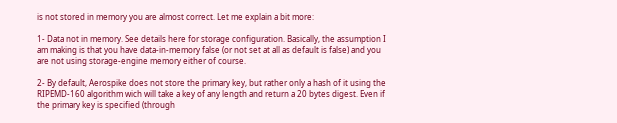is not stored in memory you are almost correct. Let me explain a bit more:

1- Data not in memory. See details here for storage configuration. Basically, the assumption I am making is that you have data-in-memory false (or not set at all as default is false) and you are not using storage-engine memory either of course.

2- By default, Aerospike does not store the primary key, but rather only a hash of it using the RIPEMD-160 algorithm wich will take a key of any length and return a 20 bytes digest. Even if the primary key is specified (through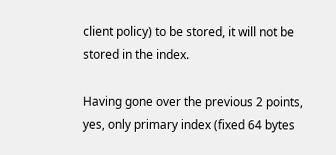client policy) to be stored, it will not be stored in the index.

Having gone over the previous 2 points, yes, only primary index (fixed 64 bytes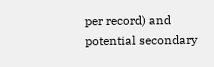per record) and potential secondary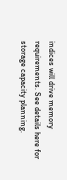indices will drive memory requirements. See details here for storage capacity planning.